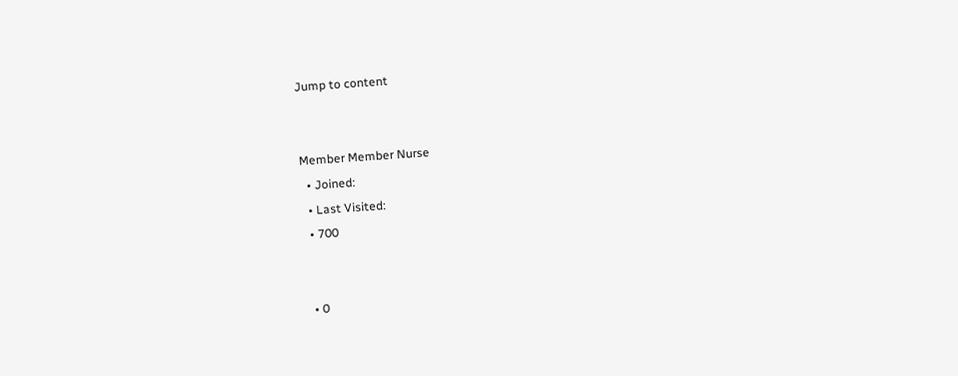Jump to content


Member Member Nurse
  • Joined:
  • Last Visited:
  • 700


  • 0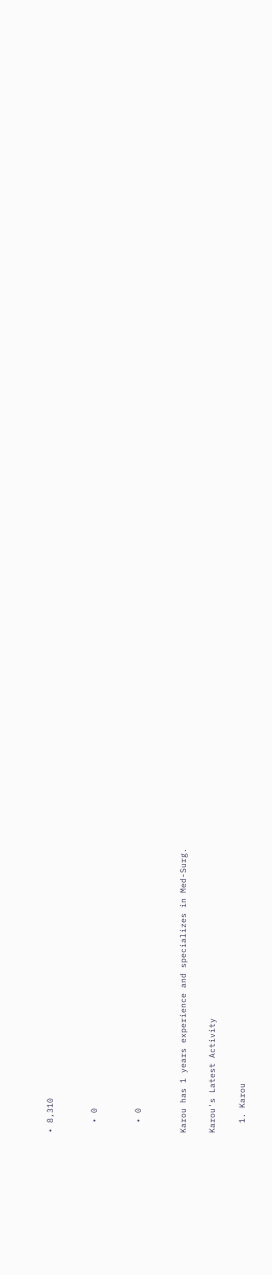• 8,310


  • 0


  • 0


Karou has 1 years experience and specializes in Med-Surg.

Karou's Latest Activity

  1. Karou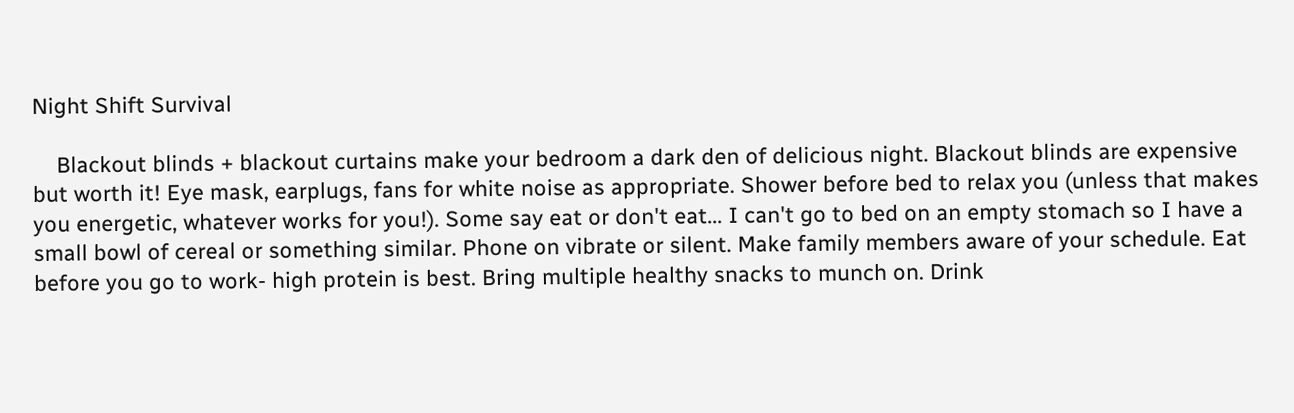Night Shift Survival

    Blackout blinds + blackout curtains make your bedroom a dark den of delicious night. Blackout blinds are expensive but worth it! Eye mask, earplugs, fans for white noise as appropriate. Shower before bed to relax you (unless that makes you energetic, whatever works for you!). Some say eat or don't eat... I can't go to bed on an empty stomach so I have a small bowl of cereal or something similar. Phone on vibrate or silent. Make family members aware of your schedule. Eat before you go to work- high protein is best. Bring multiple healthy snacks to munch on. Drink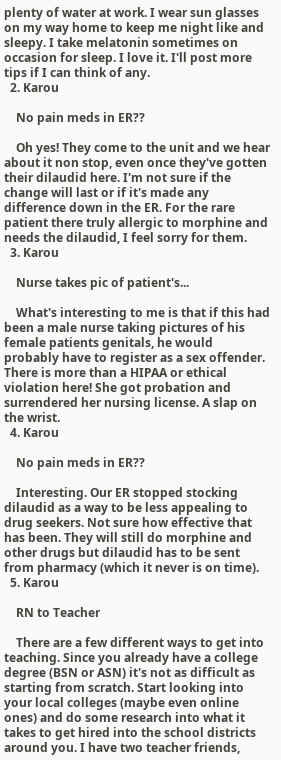plenty of water at work. I wear sun glasses on my way home to keep me night like and sleepy. I take melatonin sometimes on occasion for sleep. I love it. I'll post more tips if I can think of any.
  2. Karou

    No pain meds in ER??

    Oh yes! They come to the unit and we hear about it non stop, even once they've gotten their dilaudid here. I'm not sure if the change will last or if it's made any difference down in the ER. For the rare patient there truly allergic to morphine and needs the dilaudid, I feel sorry for them.
  3. Karou

    Nurse takes pic of patient's...

    What's interesting to me is that if this had been a male nurse taking pictures of his female patients genitals, he would probably have to register as a sex offender. There is more than a HIPAA or ethical violation here! She got probation and surrendered her nursing license. A slap on the wrist.
  4. Karou

    No pain meds in ER??

    Interesting. Our ER stopped stocking dilaudid as a way to be less appealing to drug seekers. Not sure how effective that has been. They will still do morphine and other drugs but dilaudid has to be sent from pharmacy (which it never is on time).
  5. Karou

    RN to Teacher

    There are a few different ways to get into teaching. Since you already have a college degree (BSN or ASN) it's not as difficult as starting from scratch. Start looking into your local colleges (maybe even online ones) and do some research into what it takes to get hired into the school districts around you. I have two teacher friends,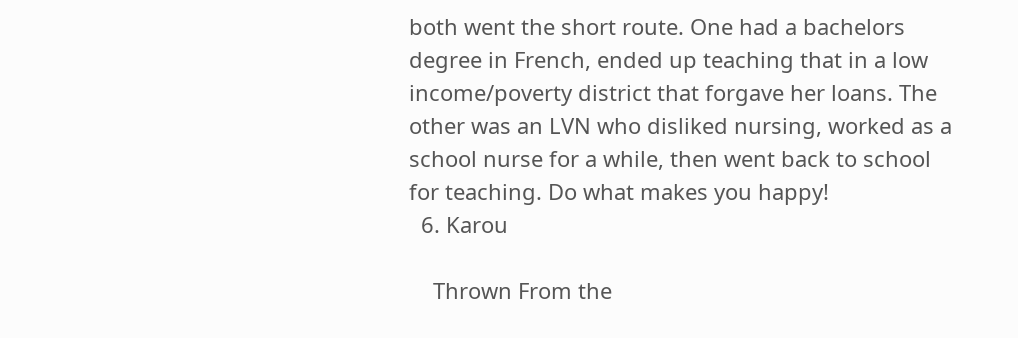both went the short route. One had a bachelors degree in French, ended up teaching that in a low income/poverty district that forgave her loans. The other was an LVN who disliked nursing, worked as a school nurse for a while, then went back to school for teaching. Do what makes you happy!
  6. Karou

    Thrown From the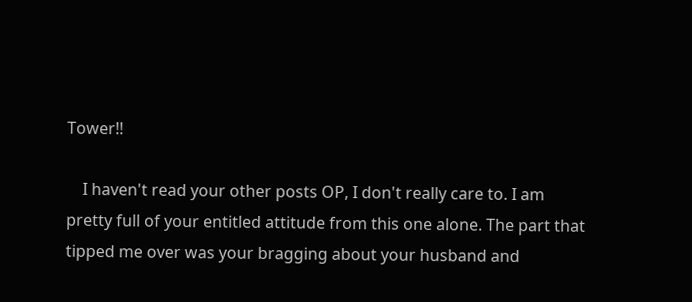Tower!!

    I haven't read your other posts OP, I don't really care to. I am pretty full of your entitled attitude from this one alone. The part that tipped me over was your bragging about your husband and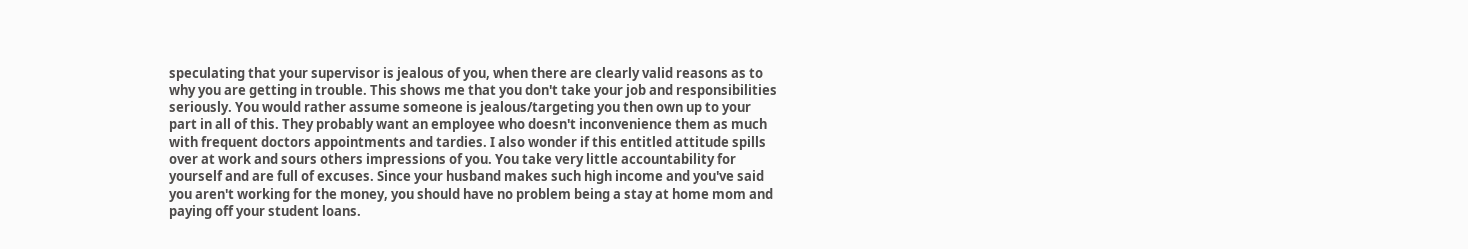speculating that your supervisor is jealous of you, when there are clearly valid reasons as to why you are getting in trouble. This shows me that you don't take your job and responsibilities seriously. You would rather assume someone is jealous/targeting you then own up to your part in all of this. They probably want an employee who doesn't inconvenience them as much with frequent doctors appointments and tardies. I also wonder if this entitled attitude spills over at work and sours others impressions of you. You take very little accountability for yourself and are full of excuses. Since your husband makes such high income and you've said you aren't working for the money, you should have no problem being a stay at home mom and paying off your student loans.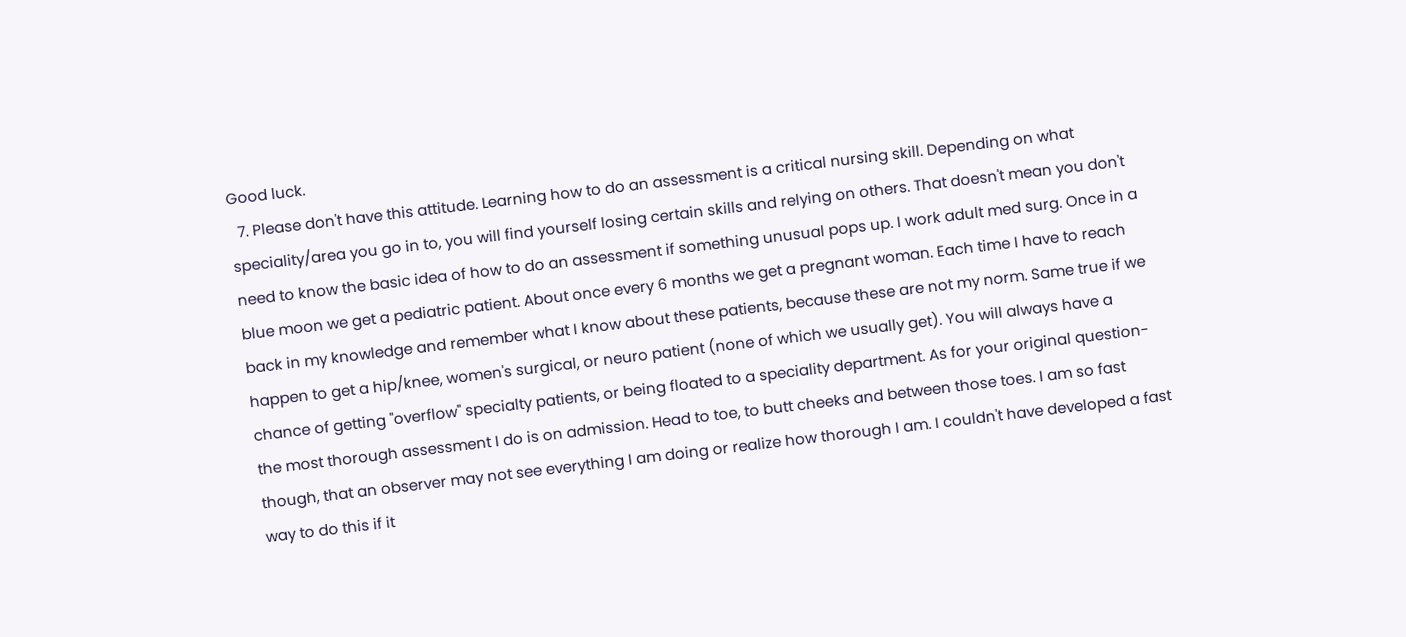Good luck.
  7. Please don't have this attitude. Learning how to do an assessment is a critical nursing skill. Depending on what speciality/area you go in to, you will find yourself losing certain skills and relying on others. That doesn't mean you don't need to know the basic idea of how to do an assessment if something unusual pops up. I work adult med surg. Once in a blue moon we get a pediatric patient. About once every 6 months we get a pregnant woman. Each time I have to reach back in my knowledge and remember what I know about these patients, because these are not my norm. Same true if we happen to get a hip/knee, women's surgical, or neuro patient (none of which we usually get). You will always have a chance of getting "overflow" specialty patients, or being floated to a speciality department. As for your original question- the most thorough assessment I do is on admission. Head to toe, to butt cheeks and between those toes. I am so fast though, that an observer may not see everything I am doing or realize how thorough I am. I couldn't have developed a fast way to do this if it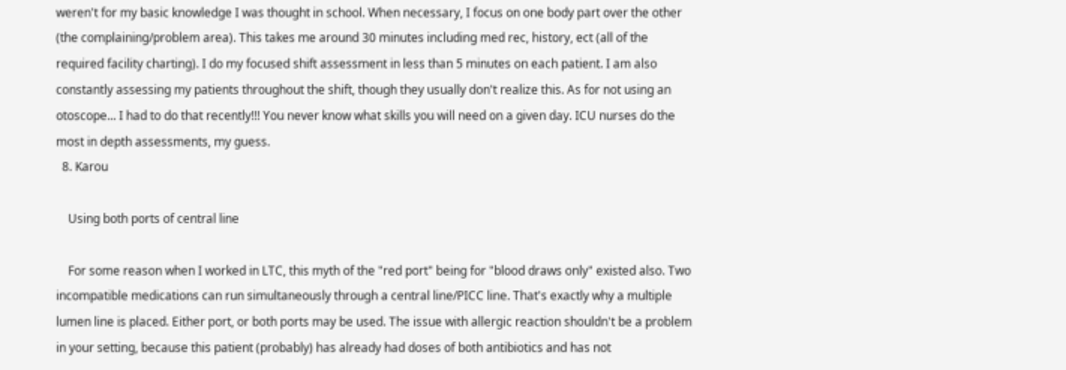weren't for my basic knowledge I was thought in school. When necessary, I focus on one body part over the other (the complaining/problem area). This takes me around 30 minutes including med rec, history, ect (all of the required facility charting). I do my focused shift assessment in less than 5 minutes on each patient. I am also constantly assessing my patients throughout the shift, though they usually don't realize this. As for not using an otoscope... I had to do that recently!!! You never know what skills you will need on a given day. ICU nurses do the most in depth assessments, my guess.
  8. Karou

    Using both ports of central line

    For some reason when I worked in LTC, this myth of the "red port" being for "blood draws only" existed also. Two incompatible medications can run simultaneously through a central line/PICC line. That's exactly why a multiple lumen line is placed. Either port, or both ports may be used. The issue with allergic reaction shouldn't be a problem in your setting, because this patient (probably) has already had doses of both antibiotics and has not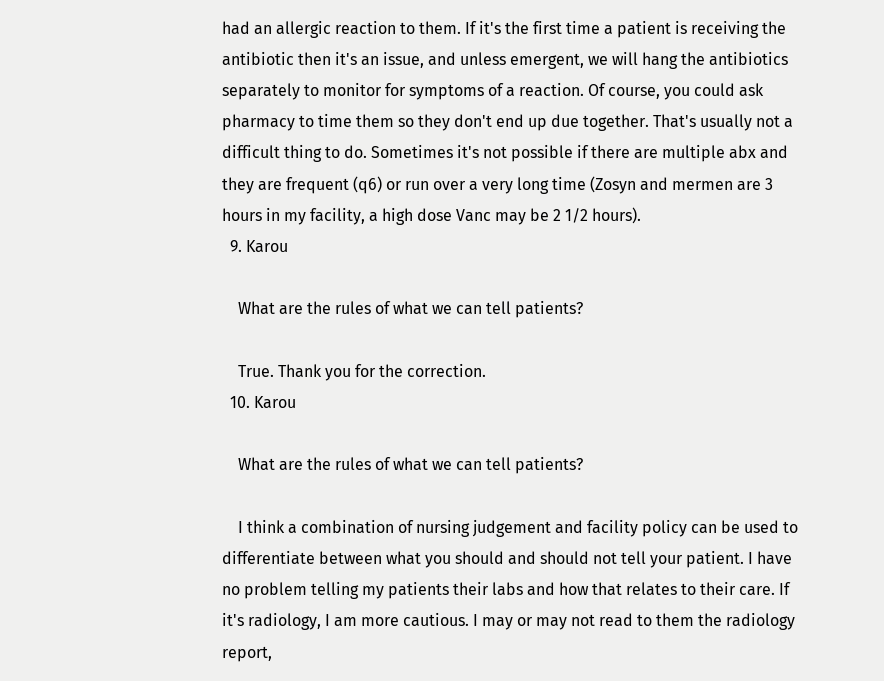had an allergic reaction to them. If it's the first time a patient is receiving the antibiotic then it's an issue, and unless emergent, we will hang the antibiotics separately to monitor for symptoms of a reaction. Of course, you could ask pharmacy to time them so they don't end up due together. That's usually not a difficult thing to do. Sometimes it's not possible if there are multiple abx and they are frequent (q6) or run over a very long time (Zosyn and mermen are 3 hours in my facility, a high dose Vanc may be 2 1/2 hours).
  9. Karou

    What are the rules of what we can tell patients?

    True. Thank you for the correction.
  10. Karou

    What are the rules of what we can tell patients?

    I think a combination of nursing judgement and facility policy can be used to differentiate between what you should and should not tell your patient. I have no problem telling my patients their labs and how that relates to their care. If it's radiology, I am more cautious. I may or may not read to them the radiology report,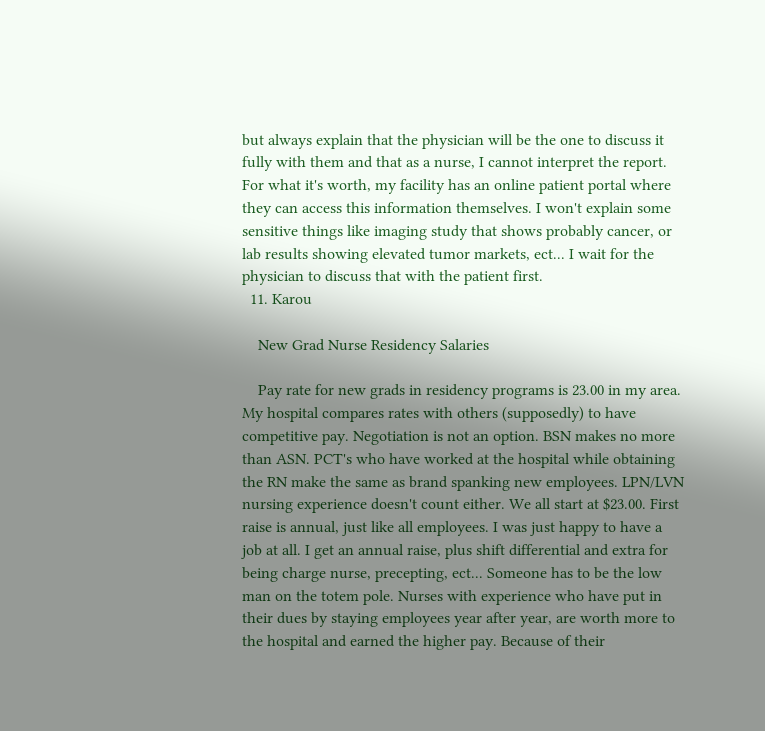but always explain that the physician will be the one to discuss it fully with them and that as a nurse, I cannot interpret the report. For what it's worth, my facility has an online patient portal where they can access this information themselves. I won't explain some sensitive things like imaging study that shows probably cancer, or lab results showing elevated tumor markets, ect... I wait for the physician to discuss that with the patient first.
  11. Karou

    New Grad Nurse Residency Salaries

    Pay rate for new grads in residency programs is 23.00 in my area. My hospital compares rates with others (supposedly) to have competitive pay. Negotiation is not an option. BSN makes no more than ASN. PCT's who have worked at the hospital while obtaining the RN make the same as brand spanking new employees. LPN/LVN nursing experience doesn't count either. We all start at $23.00. First raise is annual, just like all employees. I was just happy to have a job at all. I get an annual raise, plus shift differential and extra for being charge nurse, precepting, ect... Someone has to be the low man on the totem pole. Nurses with experience who have put in their dues by staying employees year after year, are worth more to the hospital and earned the higher pay. Because of their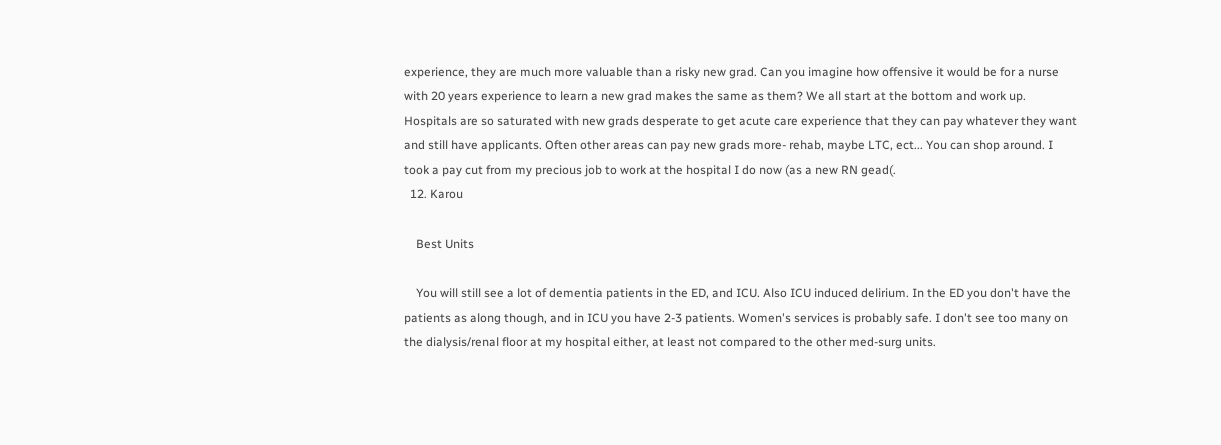experience, they are much more valuable than a risky new grad. Can you imagine how offensive it would be for a nurse with 20 years experience to learn a new grad makes the same as them? We all start at the bottom and work up. Hospitals are so saturated with new grads desperate to get acute care experience that they can pay whatever they want and still have applicants. Often other areas can pay new grads more- rehab, maybe LTC, ect... You can shop around. I took a pay cut from my precious job to work at the hospital I do now (as a new RN gead(.
  12. Karou

    Best Units

    You will still see a lot of dementia patients in the ED, and ICU. Also ICU induced delirium. In the ED you don't have the patients as along though, and in ICU you have 2-3 patients. Women's services is probably safe. I don't see too many on the dialysis/renal floor at my hospital either, at least not compared to the other med-surg units.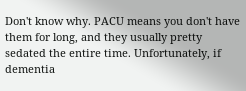Don't know why. PACU means you don't have them for long, and they usually pretty sedated the entire time. Unfortunately, if dementia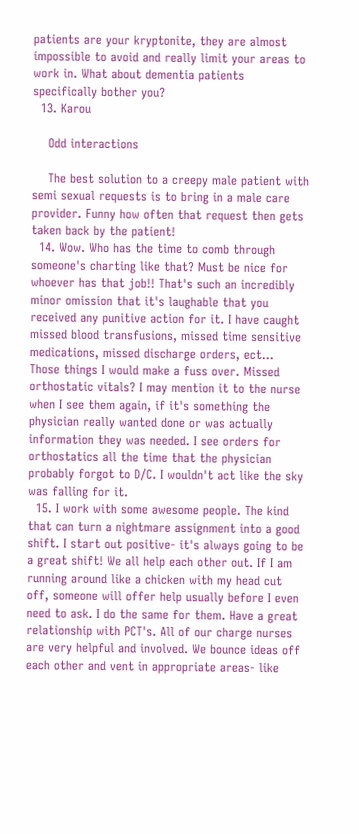patients are your kryptonite, they are almost impossible to avoid and really limit your areas to work in. What about dementia patients specifically bother you?
  13. Karou

    Odd interactions

    The best solution to a creepy male patient with semi sexual requests is to bring in a male care provider. Funny how often that request then gets taken back by the patient!
  14. Wow. Who has the time to comb through someone's charting like that? Must be nice for whoever has that job!! That's such an incredibly minor omission that it's laughable that you received any punitive action for it. I have caught missed blood transfusions, missed time sensitive medications, missed discharge orders, ect... Those things I would make a fuss over. Missed orthostatic vitals? I may mention it to the nurse when I see them again, if it's something the physician really wanted done or was actually information they was needed. I see orders for orthostatics all the time that the physician probably forgot to D/C. I wouldn't act like the sky was falling for it.
  15. I work with some awesome people. The kind that can turn a nightmare assignment into a good shift. I start out positive- it's always going to be a great shift! We all help each other out. If I am running around like a chicken with my head cut off, someone will offer help usually before I even need to ask. I do the same for them. Have a great relationship with PCT's. All of our charge nurses are very helpful and involved. We bounce ideas off each other and vent in appropriate areas- like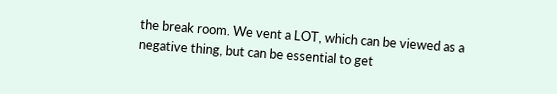the break room. We vent a LOT, which can be viewed as a negative thing, but can be essential to get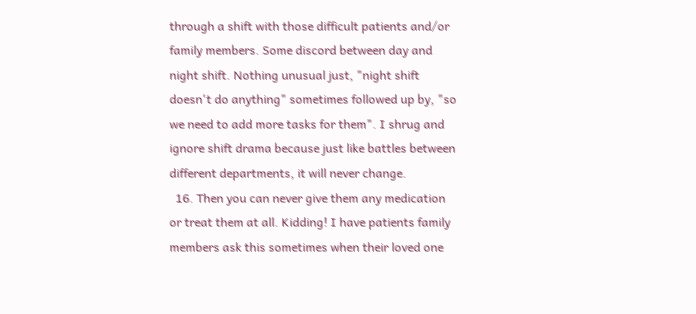through a shift with those difficult patients and/or family members. Some discord between day and night shift. Nothing unusual just, "night shift doesn't do anything" sometimes followed up by, "so we need to add more tasks for them". I shrug and ignore shift drama because just like battles between different departments, it will never change.
  16. Then you can never give them any medication or treat them at all. Kidding! I have patients family members ask this sometimes when their loved one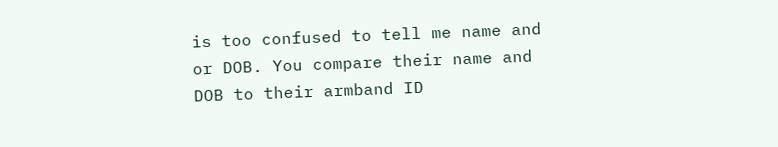is too confused to tell me name and or DOB. You compare their name and DOB to their armband ID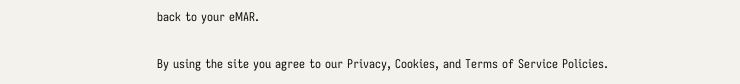back to your eMAR.

By using the site you agree to our Privacy, Cookies, and Terms of Service Policies.